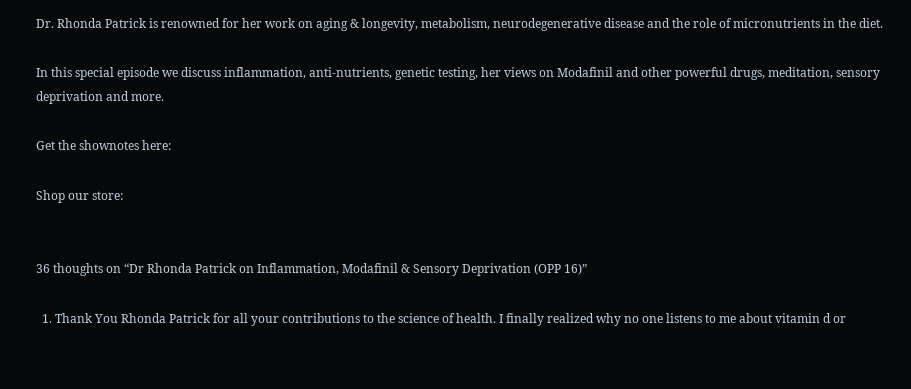Dr. Rhonda Patrick is renowned for her work on aging & longevity, metabolism, neurodegenerative disease and the role of micronutrients in the diet.

In this special episode we discuss inflammation, anti-nutrients, genetic testing, her views on Modafinil and other powerful drugs, meditation, sensory deprivation and more.

Get the shownotes here:

Shop our store:


36 thoughts on “Dr Rhonda Patrick on Inflammation, Modafinil & Sensory Deprivation (OPP 16)”

  1. Thank You Rhonda Patrick for all your contributions to the science of health. I finally realized why no one listens to me about vitamin d or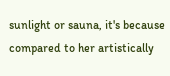sunlight or sauna, it's because compared to her artistically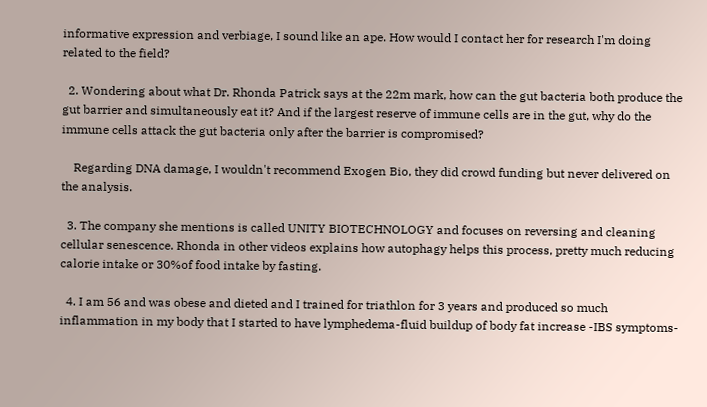informative expression and verbiage, I sound like an ape. How would I contact her for research I'm doing related to the field?

  2. Wondering about what Dr. Rhonda Patrick says at the 22m mark, how can the gut bacteria both produce the gut barrier and simultaneously eat it? And if the largest reserve of immune cells are in the gut, why do the immune cells attack the gut bacteria only after the barrier is compromised?

    Regarding DNA damage, I wouldn't recommend Exogen Bio, they did crowd funding but never delivered on the analysis.

  3. The company she mentions is called UNITY BIOTECHNOLOGY and focuses on reversing and cleaning cellular senescence. Rhonda in other videos explains how autophagy helps this process, pretty much reducing calorie intake or 30%of food intake by fasting.

  4. I am 56 and was obese and dieted and I trained for triathlon for 3 years and produced so much inflammation in my body that I started to have lymphedema-fluid buildup of body fat increase -IBS symptoms-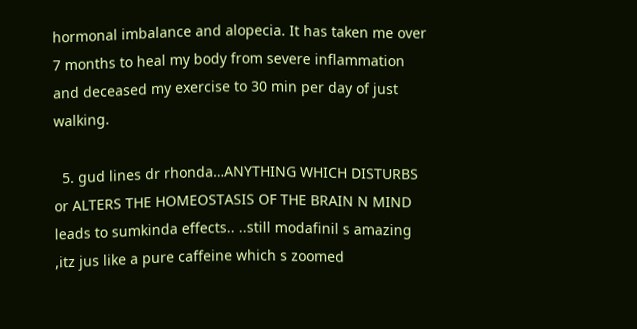hormonal imbalance and alopecia. It has taken me over 7 months to heal my body from severe inflammation and deceased my exercise to 30 min per day of just walking.

  5. gud lines dr rhonda…ANYTHING WHICH DISTURBS or ALTERS THE HOMEOSTASIS OF THE BRAIN N MIND leads to sumkinda effects.. ..still modafinil s amazing ,itz jus like a pure caffeine which s zoomed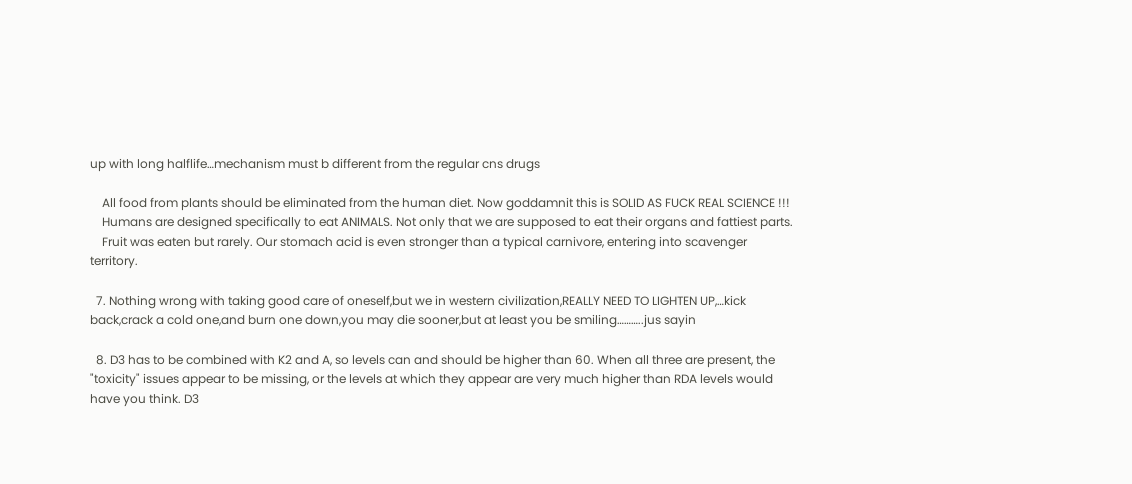up with long halflife…mechanism must b different from the regular cns drugs

    All food from plants should be eliminated from the human diet. Now goddamnit this is SOLID AS FUCK REAL SCIENCE !!!
    Humans are designed specifically to eat ANIMALS. Not only that we are supposed to eat their organs and fattiest parts.
    Fruit was eaten but rarely. Our stomach acid is even stronger than a typical carnivore, entering into scavenger territory.

  7. Nothing wrong with taking good care of oneself,but we in western civilization,REALLY NEED TO LIGHTEN UP,…kick back,crack a cold one,and burn one down,you may die sooner,but at least you be smiling………..jus sayin

  8. D3 has to be combined with K2 and A, so levels can and should be higher than 60. When all three are present, the "toxicity" issues appear to be missing, or the levels at which they appear are very much higher than RDA levels would have you think. D3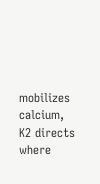mobilizes calcium, K2 directs where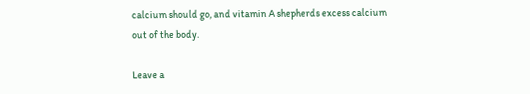calcium should go, and vitamin A shepherds excess calcium out of the body.

Leave a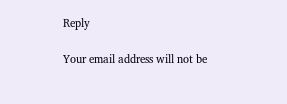Reply

Your email address will not be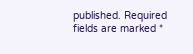published. Required fields are marked *